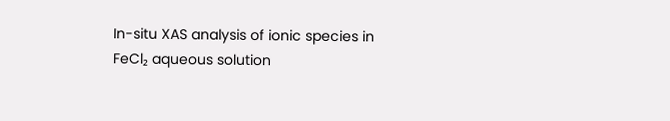In-situ XAS analysis of ionic species in FeCl₂ aqueous solution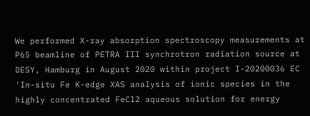We performed X-ray absorption spectroscopy measurements at P65 beamline of PETRA III synchrotron radiation source at DESY, Hamburg in August 2020 within project I-20200036 EC 'In-situ Fe K-edge XAS analysis of ionic species in the highly concentrated FeCl2 aqueous solution for energy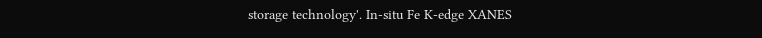storage technology'. In-situ Fe K-edge XANES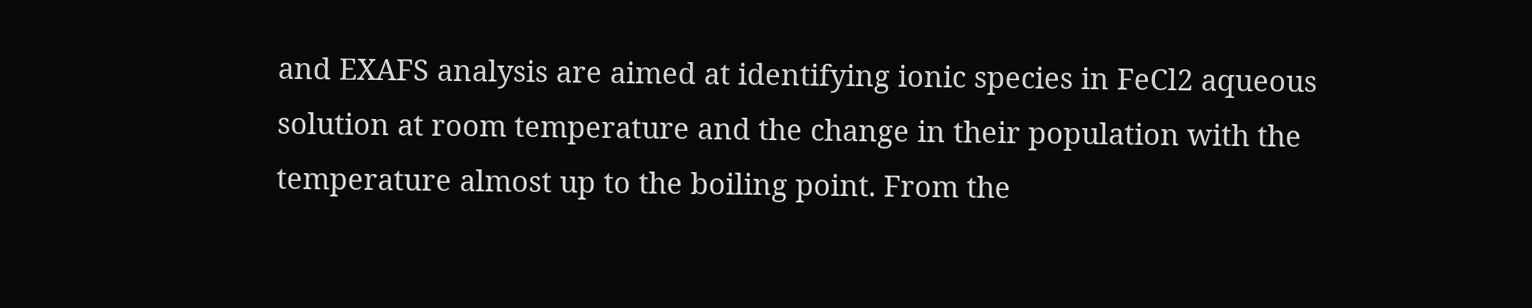and EXAFS analysis are aimed at identifying ionic species in FeCl2 aqueous solution at room temperature and the change in their population with the temperature almost up to the boiling point. From the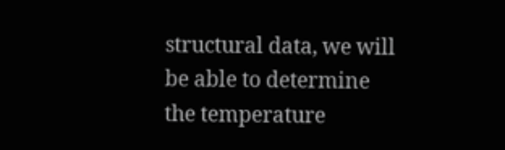structural data, we will be able to determine the temperature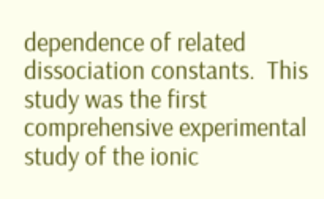dependence of related dissociation constants.  This study was the first comprehensive experimental study of the ionic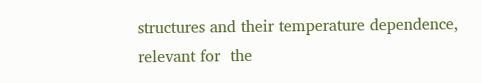structures and their temperature dependence, relevant for  the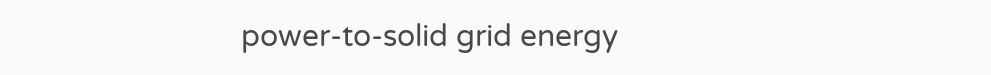power-to-solid grid energy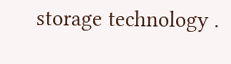storage technology .